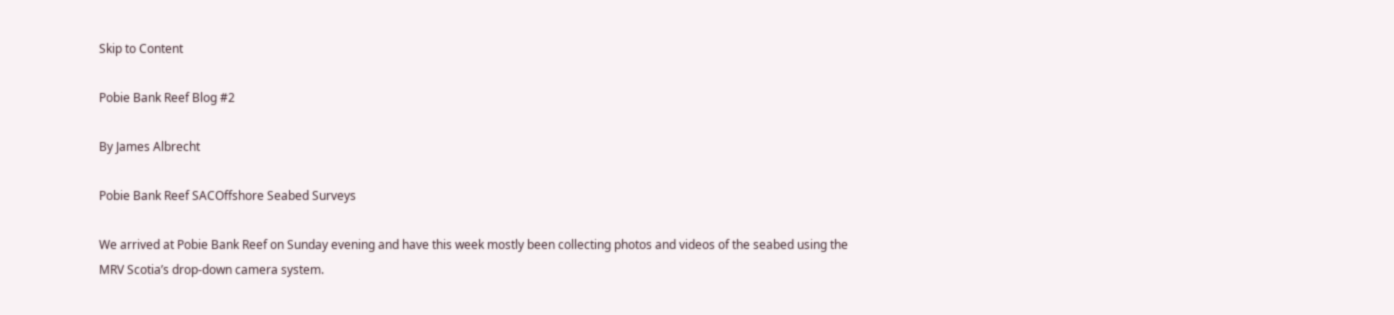Skip to Content

Pobie Bank Reef Blog #2

By James Albrecht

Pobie Bank Reef SACOffshore Seabed Surveys

We arrived at Pobie Bank Reef on Sunday evening and have this week mostly been collecting photos and videos of the seabed using the MRV Scotia’s drop-down camera system.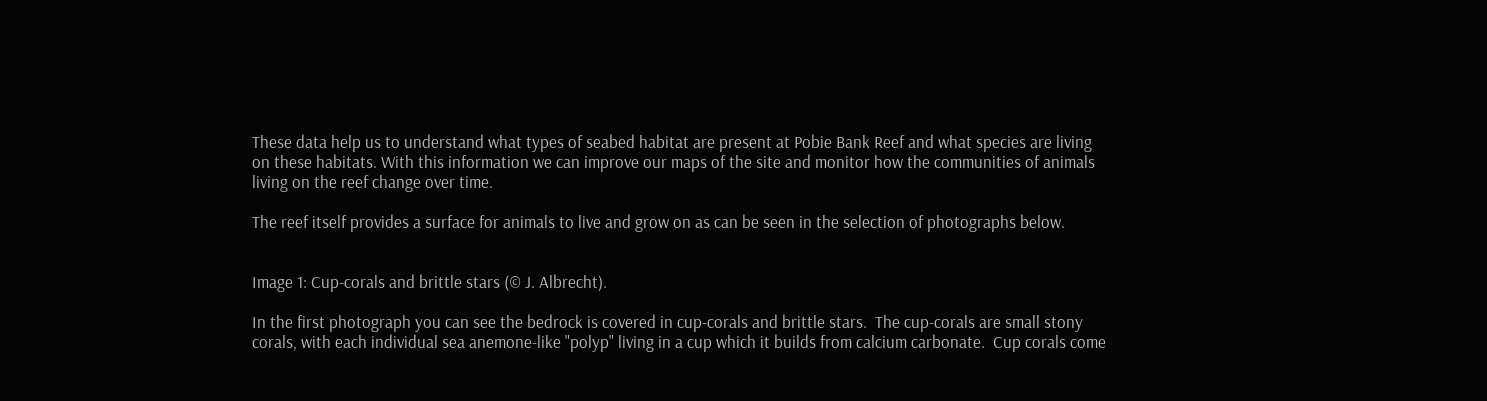These data help us to understand what types of seabed habitat are present at Pobie Bank Reef and what species are living on these habitats. With this information we can improve our maps of the site and monitor how the communities of animals living on the reef change over time.

The reef itself provides a surface for animals to live and grow on as can be seen in the selection of photographs below.


Image 1: Cup-corals and brittle stars (© J. Albrecht).

In the first photograph you can see the bedrock is covered in cup-corals and brittle stars.  The cup-corals are small stony corals, with each individual sea anemone-like "polyp" living in a cup which it builds from calcium carbonate.  Cup corals come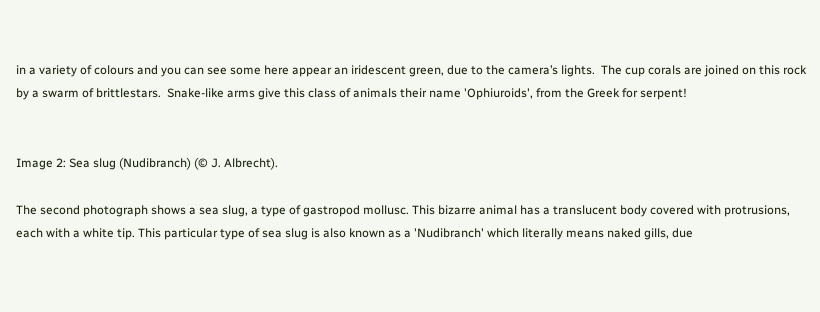in a variety of colours and you can see some here appear an iridescent green, due to the camera’s lights.  The cup corals are joined on this rock by a swarm of brittlestars.  Snake-like arms give this class of animals their name 'Ophiuroids', from the Greek for serpent!


Image 2: Sea slug (Nudibranch) (© J. Albrecht).

The second photograph shows a sea slug, a type of gastropod mollusc. This bizarre animal has a translucent body covered with protrusions, each with a white tip. This particular type of sea slug is also known as a 'Nudibranch' which literally means naked gills, due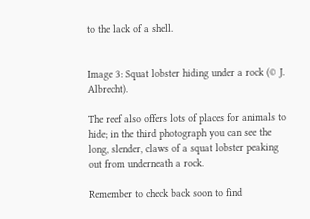to the lack of a shell.


Image 3: Squat lobster hiding under a rock (© J. Albrecht).

The reef also offers lots of places for animals to hide; in the third photograph you can see the long, slender, claws of a squat lobster peaking out from underneath a rock.

Remember to check back soon to find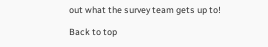out what the survey team gets up to!

Back to top